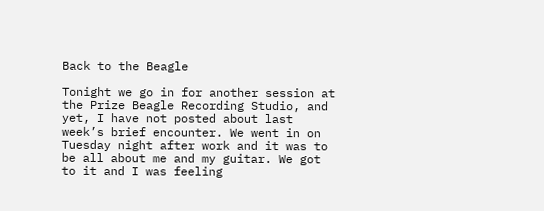Back to the Beagle

Tonight we go in for another session at the Prize Beagle Recording Studio, and yet, I have not posted about last week’s brief encounter. We went in on Tuesday night after work and it was to be all about me and my guitar. We got to it and I was feeling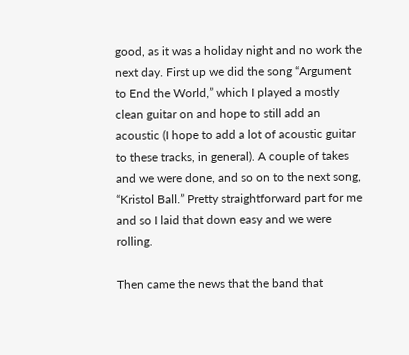good, as it was a holiday night and no work the next day. First up we did the song “Argument to End the World,” which I played a mostly clean guitar on and hope to still add an acoustic (I hope to add a lot of acoustic guitar to these tracks, in general). A couple of takes and we were done, and so on to the next song, “Kristol Ball.” Pretty straightforward part for me and so I laid that down easy and we were rolling.

Then came the news that the band that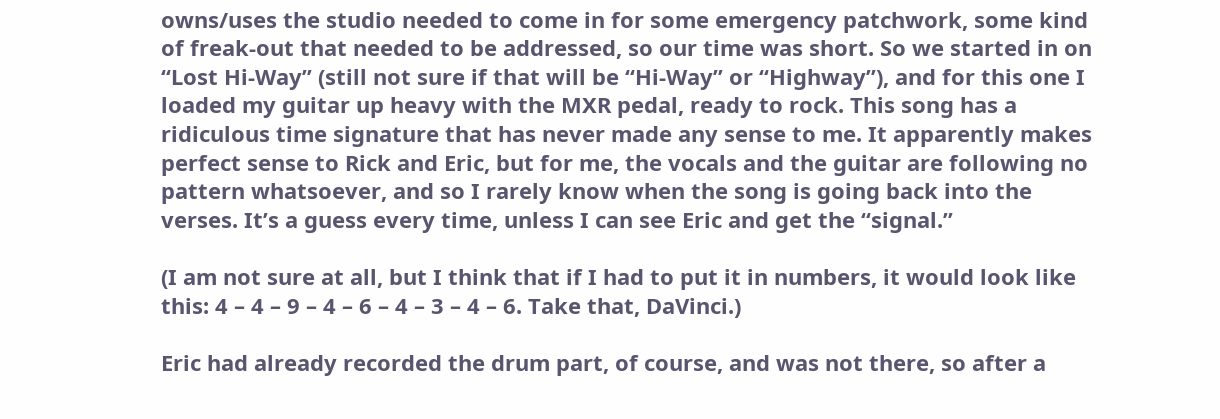owns/uses the studio needed to come in for some emergency patchwork, some kind of freak-out that needed to be addressed, so our time was short. So we started in on “Lost Hi-Way” (still not sure if that will be “Hi-Way” or “Highway”), and for this one I loaded my guitar up heavy with the MXR pedal, ready to rock. This song has a ridiculous time signature that has never made any sense to me. It apparently makes perfect sense to Rick and Eric, but for me, the vocals and the guitar are following no pattern whatsoever, and so I rarely know when the song is going back into the verses. It’s a guess every time, unless I can see Eric and get the “signal.”

(I am not sure at all, but I think that if I had to put it in numbers, it would look like this: 4 – 4 – 9 – 4 – 6 – 4 – 3 – 4 – 6. Take that, DaVinci.)

Eric had already recorded the drum part, of course, and was not there, so after a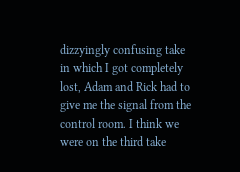dizzyingly confusing take in which I got completely lost, Adam and Rick had to give me the signal from the control room. I think we were on the third take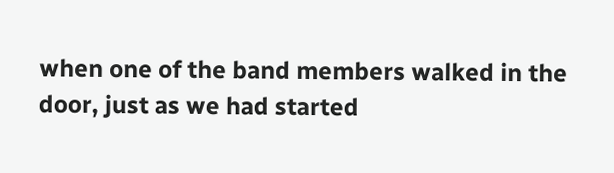when one of the band members walked in the door, just as we had started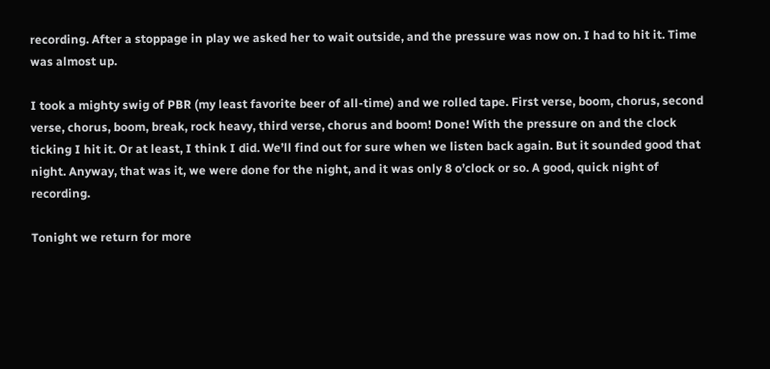recording. After a stoppage in play we asked her to wait outside, and the pressure was now on. I had to hit it. Time was almost up.

I took a mighty swig of PBR (my least favorite beer of all-time) and we rolled tape. First verse, boom, chorus, second verse, chorus, boom, break, rock heavy, third verse, chorus and boom! Done! With the pressure on and the clock ticking I hit it. Or at least, I think I did. We’ll find out for sure when we listen back again. But it sounded good that night. Anyway, that was it, we were done for the night, and it was only 8 o’clock or so. A good, quick night of recording.

Tonight we return for more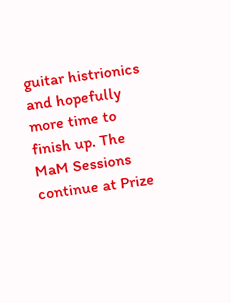guitar histrionics and hopefully more time to finish up. The MaM Sessions continue at Prize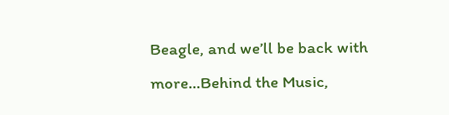Beagle, and we’ll be back with more…Behind the Music,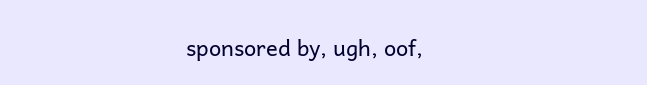sponsored by, ugh, oof,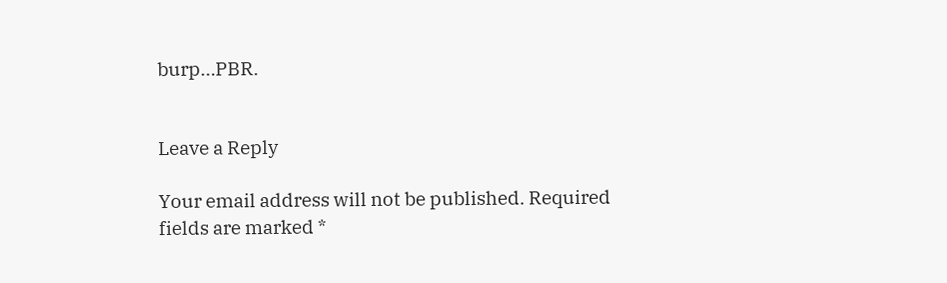burp…PBR.


Leave a Reply

Your email address will not be published. Required fields are marked *